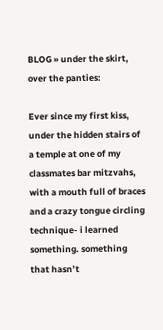BLOG » under the skirt, over the panties:

Ever since my first kiss, under the hidden stairs of a temple at one of my classmates bar mitzvahs, with a mouth full of braces and a crazy tongue circling technique- i learned something. something that hasn’t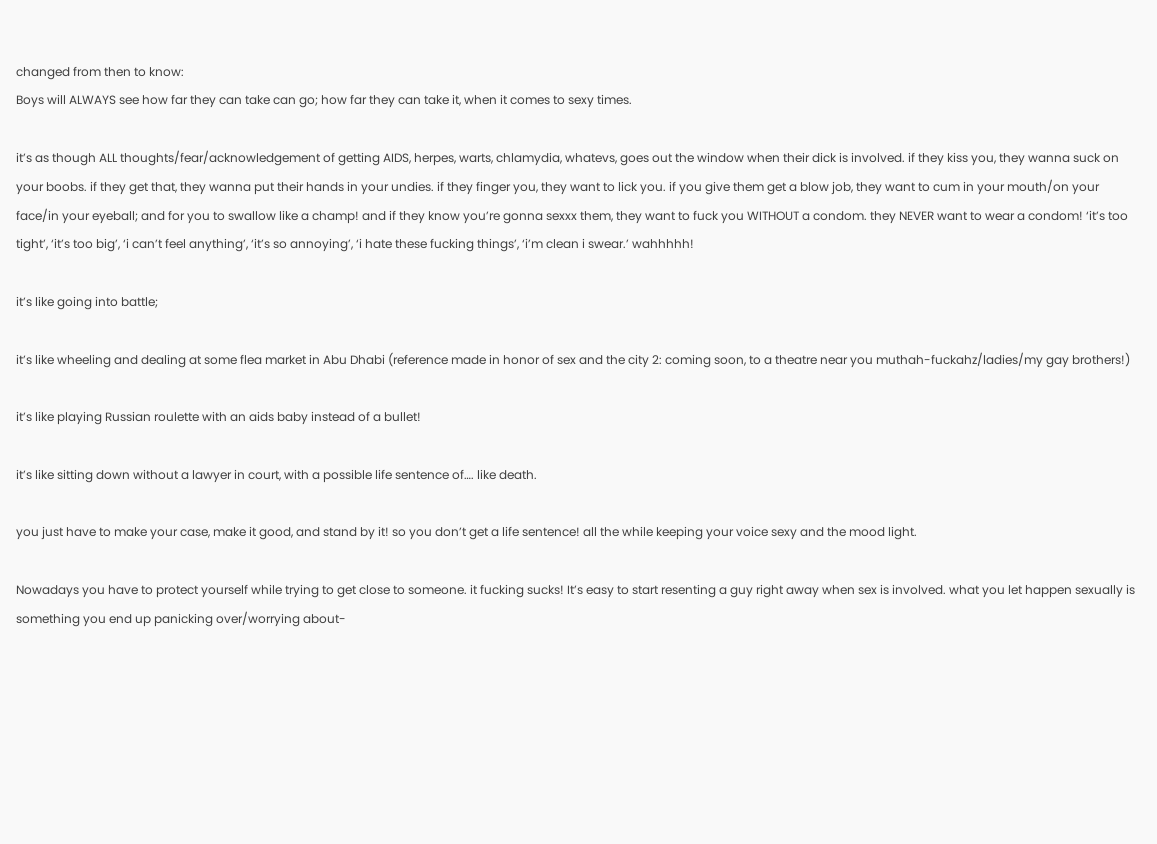changed from then to know:
Boys will ALWAYS see how far they can take can go; how far they can take it, when it comes to sexy times.

it’s as though ALL thoughts/fear/acknowledgement of getting AIDS, herpes, warts, chlamydia, whatevs, goes out the window when their dick is involved. if they kiss you, they wanna suck on your boobs. if they get that, they wanna put their hands in your undies. if they finger you, they want to lick you. if you give them get a blow job, they want to cum in your mouth/on your face/in your eyeball; and for you to swallow like a champ! and if they know you’re gonna sexxx them, they want to fuck you WITHOUT a condom. they NEVER want to wear a condom! ‘it’s too tight’, ‘it’s too big’, ‘i can’t feel anything’, ‘it’s so annoying’, ‘i hate these fucking things’, ‘i’m clean i swear.’ wahhhhh!

it’s like going into battle;

it’s like wheeling and dealing at some flea market in Abu Dhabi (reference made in honor of sex and the city 2: coming soon, to a theatre near you muthah-fuckahz/ladies/my gay brothers!)

it’s like playing Russian roulette with an aids baby instead of a bullet!

it’s like sitting down without a lawyer in court, with a possible life sentence of…. like death.

you just have to make your case, make it good, and stand by it! so you don’t get a life sentence! all the while keeping your voice sexy and the mood light.

Nowadays you have to protect yourself while trying to get close to someone. it fucking sucks! It’s easy to start resenting a guy right away when sex is involved. what you let happen sexually is something you end up panicking over/worrying about-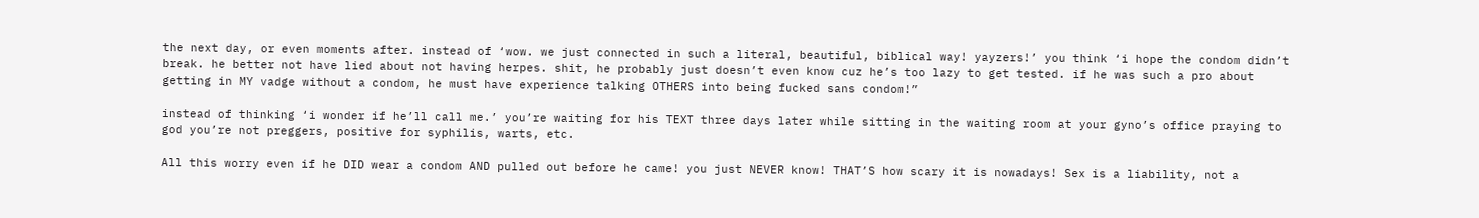the next day, or even moments after. instead of ‘wow. we just connected in such a literal, beautiful, biblical way! yayzers!’ you think ‘i hope the condom didn’t break. he better not have lied about not having herpes. shit, he probably just doesn’t even know cuz he’s too lazy to get tested. if he was such a pro about getting in MY vadge without a condom, he must have experience talking OTHERS into being fucked sans condom!”

instead of thinking ‘i wonder if he’ll call me.’ you’re waiting for his TEXT three days later while sitting in the waiting room at your gyno’s office praying to god you’re not preggers, positive for syphilis, warts, etc.

All this worry even if he DID wear a condom AND pulled out before he came! you just NEVER know! THAT’S how scary it is nowadays! Sex is a liability, not a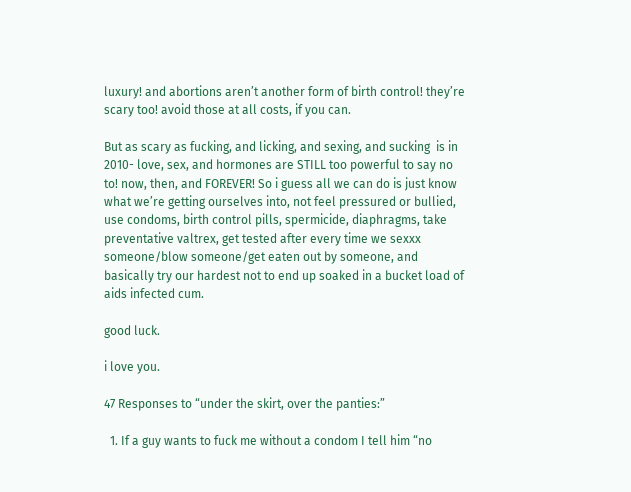luxury! and abortions aren’t another form of birth control! they’re scary too! avoid those at all costs, if you can.

But as scary as fucking, and licking, and sexing, and sucking  is in 2010- love, sex, and hormones are STILL too powerful to say no to! now, then, and FOREVER! So i guess all we can do is just know what we’re getting ourselves into, not feel pressured or bullied, use condoms, birth control pills, spermicide, diaphragms, take preventative valtrex, get tested after every time we sexxx someone/blow someone/get eaten out by someone, and basically try our hardest not to end up soaked in a bucket load of aids infected cum.

good luck.

i love you.

47 Responses to “under the skirt, over the panties:”

  1. If a guy wants to fuck me without a condom I tell him “no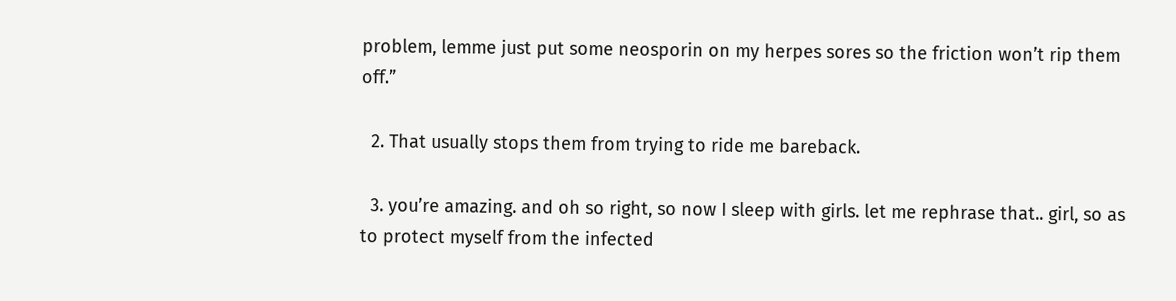problem, lemme just put some neosporin on my herpes sores so the friction won’t rip them off.”

  2. That usually stops them from trying to ride me bareback.

  3. you’re amazing. and oh so right, so now I sleep with girls. let me rephrase that.. girl, so as to protect myself from the infected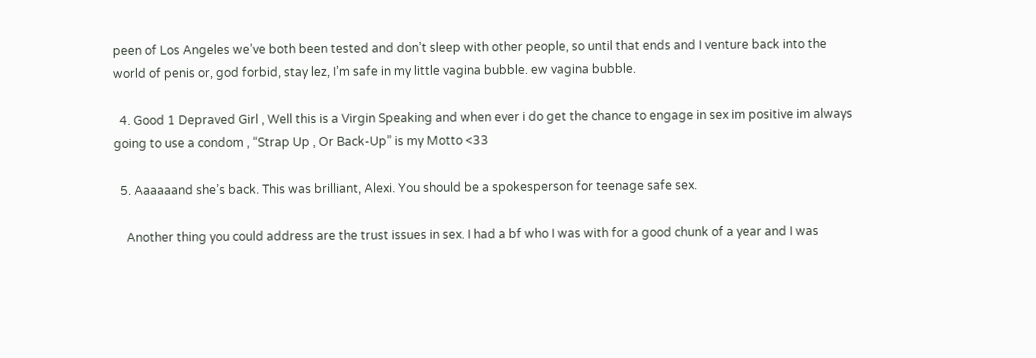peen of Los Angeles we’ve both been tested and don’t sleep with other people, so until that ends and I venture back into the world of penis or, god forbid, stay lez, I’m safe in my little vagina bubble. ew vagina bubble.

  4. Good 1 Depraved Girl , Well this is a Virgin Speaking and when ever i do get the chance to engage in sex im positive im always going to use a condom , “Strap Up , Or Back-Up” is my Motto <33

  5. Aaaaaand she’s back. This was brilliant, Alexi. You should be a spokesperson for teenage safe sex.

    Another thing you could address are the trust issues in sex. I had a bf who I was with for a good chunk of a year and I was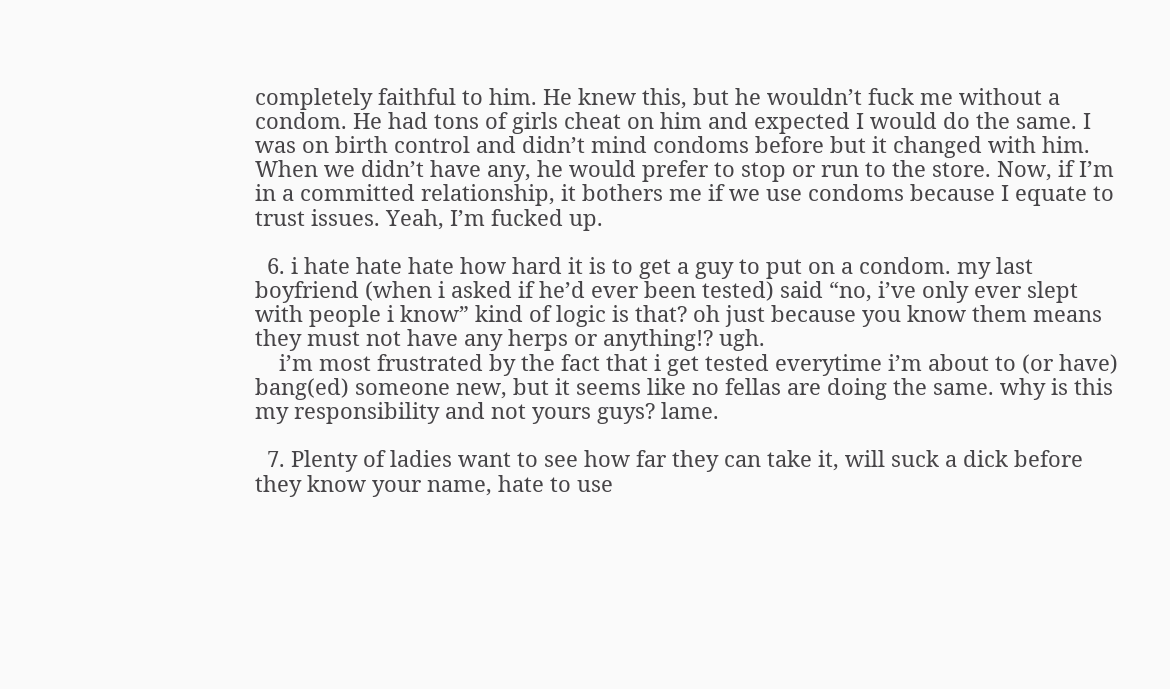completely faithful to him. He knew this, but he wouldn’t fuck me without a condom. He had tons of girls cheat on him and expected I would do the same. I was on birth control and didn’t mind condoms before but it changed with him. When we didn’t have any, he would prefer to stop or run to the store. Now, if I’m in a committed relationship, it bothers me if we use condoms because I equate to trust issues. Yeah, I’m fucked up.

  6. i hate hate hate how hard it is to get a guy to put on a condom. my last boyfriend (when i asked if he’d ever been tested) said “no, i’ve only ever slept with people i know” kind of logic is that? oh just because you know them means they must not have any herps or anything!? ugh.
    i’m most frustrated by the fact that i get tested everytime i’m about to (or have) bang(ed) someone new, but it seems like no fellas are doing the same. why is this my responsibility and not yours guys? lame.

  7. Plenty of ladies want to see how far they can take it, will suck a dick before they know your name, hate to use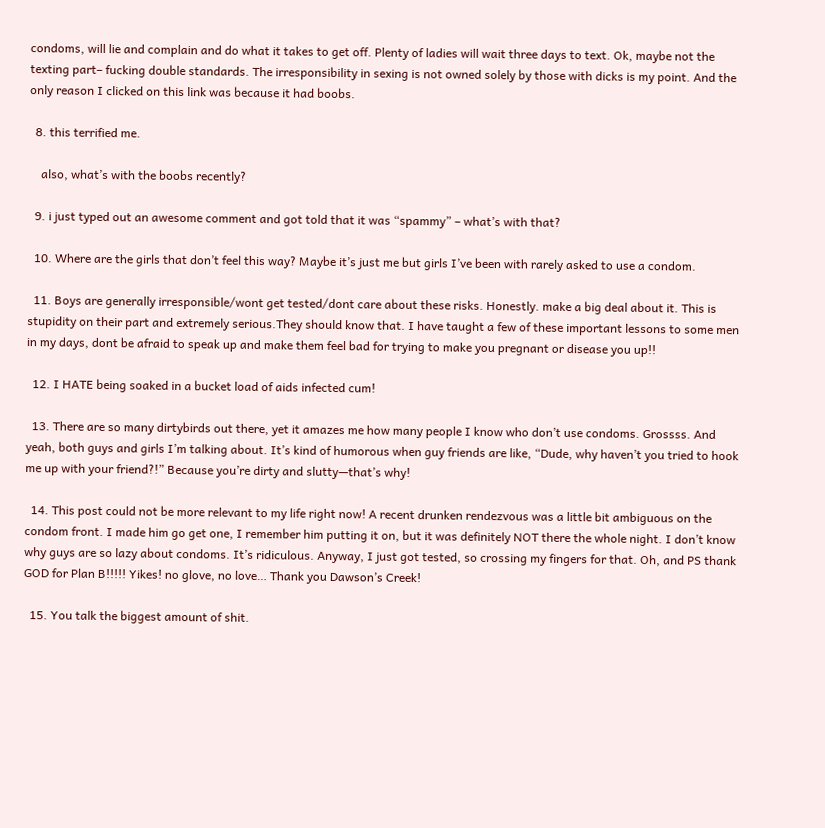condoms, will lie and complain and do what it takes to get off. Plenty of ladies will wait three days to text. Ok, maybe not the texting part– fucking double standards. The irresponsibility in sexing is not owned solely by those with dicks is my point. And the only reason I clicked on this link was because it had boobs.

  8. this terrified me.

    also, what’s with the boobs recently?

  9. i just typed out an awesome comment and got told that it was “spammy” – what’s with that?

  10. Where are the girls that don’t feel this way? Maybe it’s just me but girls I’ve been with rarely asked to use a condom.

  11. Boys are generally irresponsible/wont get tested/dont care about these risks. Honestly. make a big deal about it. This is stupidity on their part and extremely serious.They should know that. I have taught a few of these important lessons to some men in my days, dont be afraid to speak up and make them feel bad for trying to make you pregnant or disease you up!!

  12. I HATE being soaked in a bucket load of aids infected cum!

  13. There are so many dirtybirds out there, yet it amazes me how many people I know who don’t use condoms. Grossss. And yeah, both guys and girls I’m talking about. It’s kind of humorous when guy friends are like, “Dude, why haven’t you tried to hook me up with your friend?!” Because you’re dirty and slutty—that’s why!

  14. This post could not be more relevant to my life right now! A recent drunken rendezvous was a little bit ambiguous on the condom front. I made him go get one, I remember him putting it on, but it was definitely NOT there the whole night. I don’t know why guys are so lazy about condoms. It’s ridiculous. Anyway, I just got tested, so crossing my fingers for that. Oh, and PS thank GOD for Plan B!!!!! Yikes! no glove, no love… Thank you Dawson’s Creek!

  15. You talk the biggest amount of shit.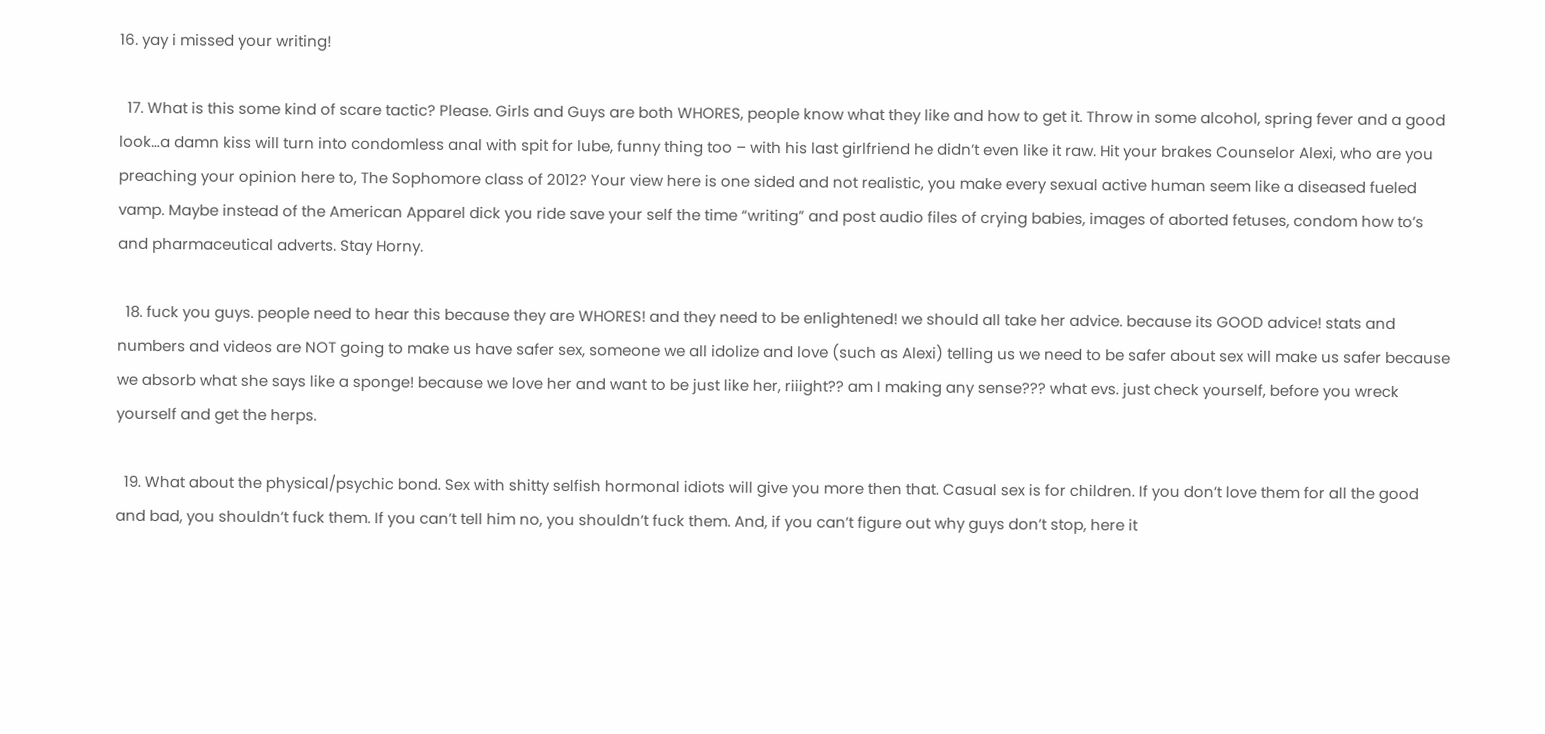16. yay i missed your writing!

  17. What is this some kind of scare tactic? Please. Girls and Guys are both WHORES, people know what they like and how to get it. Throw in some alcohol, spring fever and a good look…a damn kiss will turn into condomless anal with spit for lube, funny thing too – with his last girlfriend he didn’t even like it raw. Hit your brakes Counselor Alexi, who are you preaching your opinion here to, The Sophomore class of 2012? Your view here is one sided and not realistic, you make every sexual active human seem like a diseased fueled vamp. Maybe instead of the American Apparel dick you ride save your self the time “writing” and post audio files of crying babies, images of aborted fetuses, condom how to’s and pharmaceutical adverts. Stay Horny.

  18. fuck you guys. people need to hear this because they are WHORES! and they need to be enlightened! we should all take her advice. because its GOOD advice! stats and numbers and videos are NOT going to make us have safer sex, someone we all idolize and love (such as Alexi) telling us we need to be safer about sex will make us safer because we absorb what she says like a sponge! because we love her and want to be just like her, riiight?? am I making any sense??? what evs. just check yourself, before you wreck yourself and get the herps.

  19. What about the physical/psychic bond. Sex with shitty selfish hormonal idiots will give you more then that. Casual sex is for children. If you don’t love them for all the good and bad, you shouldn’t fuck them. If you can’t tell him no, you shouldn’t fuck them. And, if you can’t figure out why guys don’t stop, here it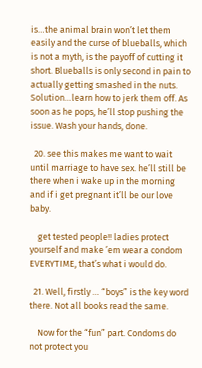is…the animal brain won’t let them easily and the curse of blueballs, which is not a myth, is the payoff of cutting it short. Blueballs is only second in pain to actually getting smashed in the nuts. Solution…learn how to jerk them off. As soon as he pops, he’ll stop pushing the issue. Wash your hands, done.

  20. see this makes me want to wait until marriage to have sex. he’ll still be there when i wake up in the morning and if i get pregnant it’ll be our love baby.

    get tested people!! ladies protect yourself and make ’em wear a condom EVERYTIME, that’s what i would do.

  21. Well, firstly … “boys” is the key word there. Not all books read the same.

    Now for the “fun” part. Condoms do not protect you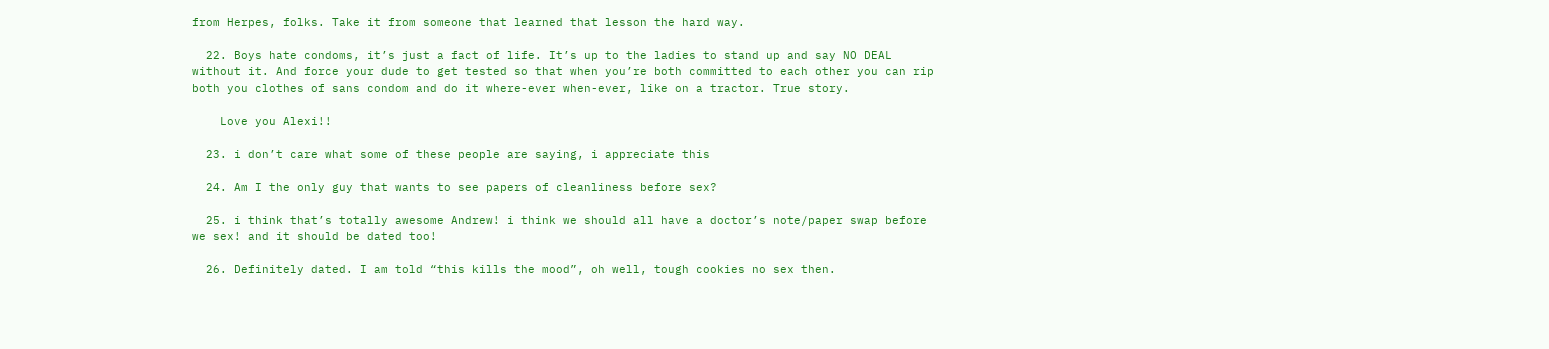from Herpes, folks. Take it from someone that learned that lesson the hard way.

  22. Boys hate condoms, it’s just a fact of life. It’s up to the ladies to stand up and say NO DEAL without it. And force your dude to get tested so that when you’re both committed to each other you can rip both you clothes of sans condom and do it where-ever when-ever, like on a tractor. True story.

    Love you Alexi!!

  23. i don’t care what some of these people are saying, i appreciate this

  24. Am I the only guy that wants to see papers of cleanliness before sex?

  25. i think that’s totally awesome Andrew! i think we should all have a doctor’s note/paper swap before we sex! and it should be dated too!

  26. Definitely dated. I am told “this kills the mood”, oh well, tough cookies no sex then.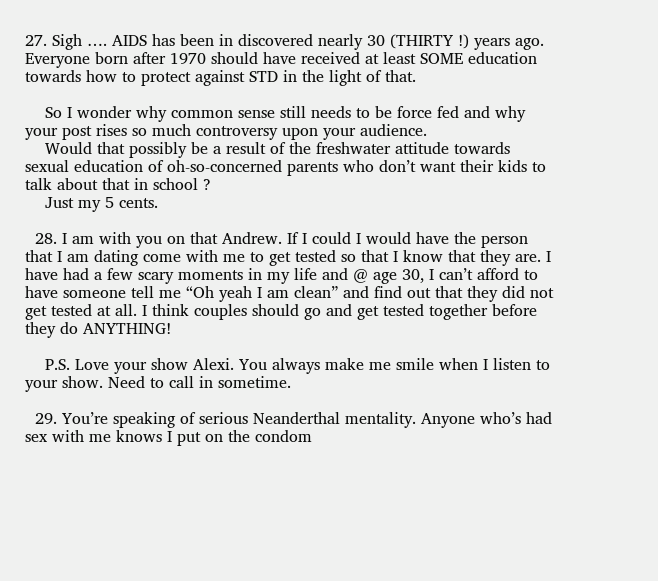27. Sigh …. AIDS has been in discovered nearly 30 (THIRTY !) years ago. Everyone born after 1970 should have received at least SOME education towards how to protect against STD in the light of that.

    So I wonder why common sense still needs to be force fed and why your post rises so much controversy upon your audience.
    Would that possibly be a result of the freshwater attitude towards sexual education of oh-so-concerned parents who don’t want their kids to talk about that in school ?
    Just my 5 cents.

  28. I am with you on that Andrew. If I could I would have the person that I am dating come with me to get tested so that I know that they are. I have had a few scary moments in my life and @ age 30, I can’t afford to have someone tell me “Oh yeah I am clean” and find out that they did not get tested at all. I think couples should go and get tested together before they do ANYTHING!

    P.S. Love your show Alexi. You always make me smile when I listen to your show. Need to call in sometime.

  29. You’re speaking of serious Neanderthal mentality. Anyone who’s had sex with me knows I put on the condom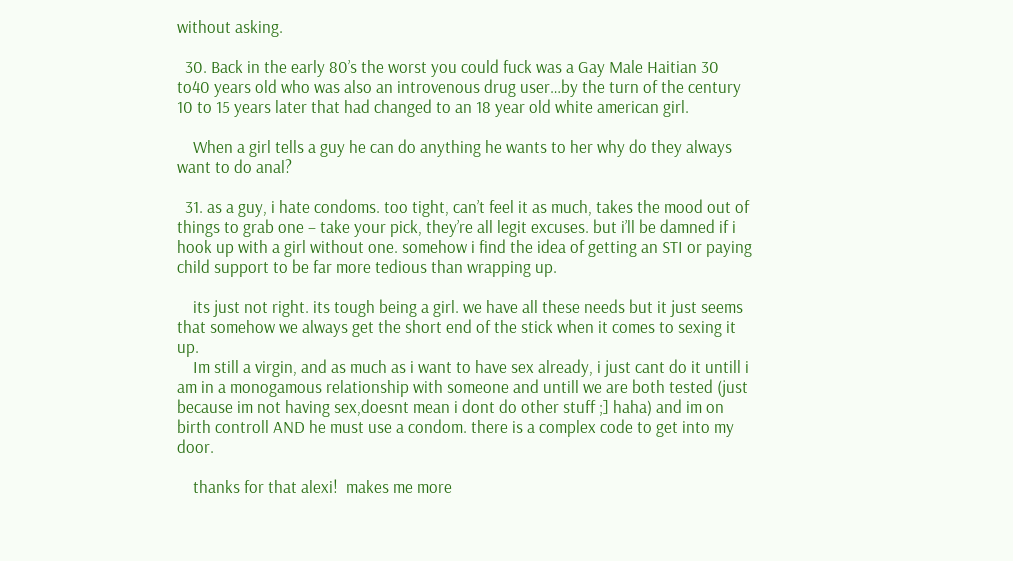without asking.

  30. Back in the early 80’s the worst you could fuck was a Gay Male Haitian 30 to40 years old who was also an introvenous drug user…by the turn of the century 10 to 15 years later that had changed to an 18 year old white american girl.

    When a girl tells a guy he can do anything he wants to her why do they always want to do anal?

  31. as a guy, i hate condoms. too tight, can’t feel it as much, takes the mood out of things to grab one – take your pick, they’re all legit excuses. but i’ll be damned if i hook up with a girl without one. somehow i find the idea of getting an STI or paying child support to be far more tedious than wrapping up.

    its just not right. its tough being a girl. we have all these needs but it just seems that somehow we always get the short end of the stick when it comes to sexing it up.
    Im still a virgin, and as much as i want to have sex already, i just cant do it untill i am in a monogamous relationship with someone and untill we are both tested (just because im not having sex,doesnt mean i dont do other stuff ;] haha) and im on birth controll AND he must use a condom. there is a complex code to get into my door.

    thanks for that alexi!  makes me more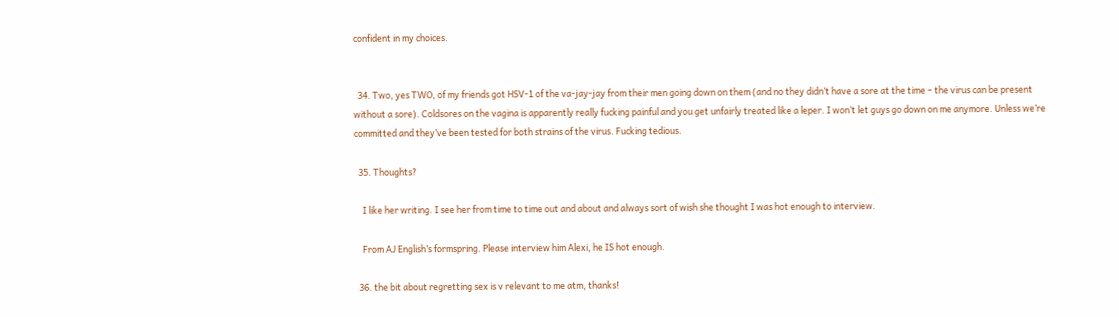confident in my choices.


  34. Two, yes TWO, of my friends got HSV-1 of the va-jay-jay from their men going down on them (and no they didn’t have a sore at the time – the virus can be present without a sore). Coldsores on the vagina is apparently really fucking painful and you get unfairly treated like a leper. I won’t let guys go down on me anymore. Unless we’re committed and they’ve been tested for both strains of the virus. Fucking tedious.

  35. Thoughts?

    I like her writing. I see her from time to time out and about and always sort of wish she thought I was hot enough to interview.

    From AJ English’s formspring. Please interview him Alexi, he IS hot enough.

  36. the bit about regretting sex is v relevant to me atm, thanks!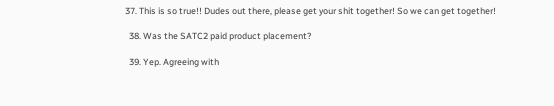37. This is so true!! Dudes out there, please get your shit together! So we can get together!

  38. Was the SATC2 paid product placement?

  39. Yep. Agreeing with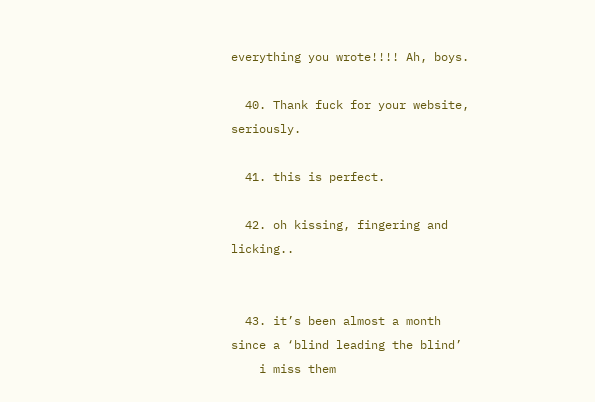everything you wrote!!!! Ah, boys.

  40. Thank fuck for your website, seriously.

  41. this is perfect.

  42. oh kissing, fingering and licking..


  43. it’s been almost a month since a ‘blind leading the blind’
    i miss them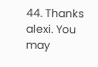44. Thanks alexi. You may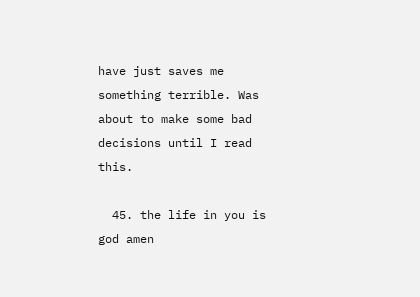have just saves me something terrible. Was about to make some bad decisions until I read this.

  45. the life in you is god amen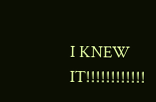I KNEW IT!!!!!!!!!!!!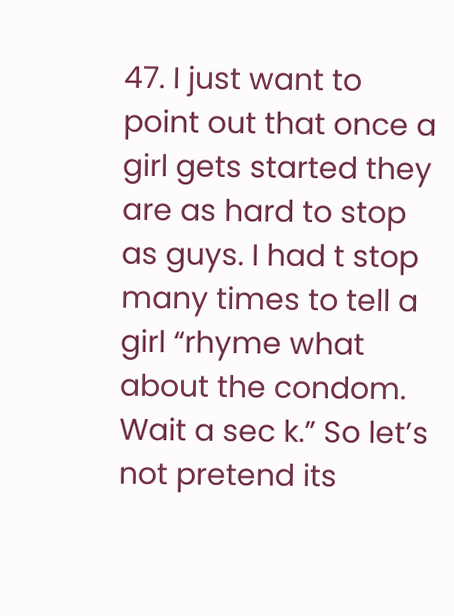47. I just want to point out that once a girl gets started they are as hard to stop as guys. I had t stop many times to tell a girl “rhyme what about the condom. Wait a sec k.” So let’s not pretend its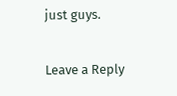just guys.

Leave a Reply